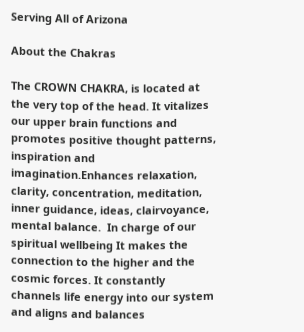Serving All of Arizona

About the Chakras

The CROWN CHAKRA, is located at the very top of the head. It vitalizes our upper brain functions and promotes positive thought patterns, inspiration and imagination.Enhances relaxation, clarity, concentration, meditation, inner guidance, ideas, clairvoyance, mental balance.  In charge of our spiritual wellbeing It makes the connection to the higher and the cosmic forces. It constantly channels life energy into our system and aligns and balances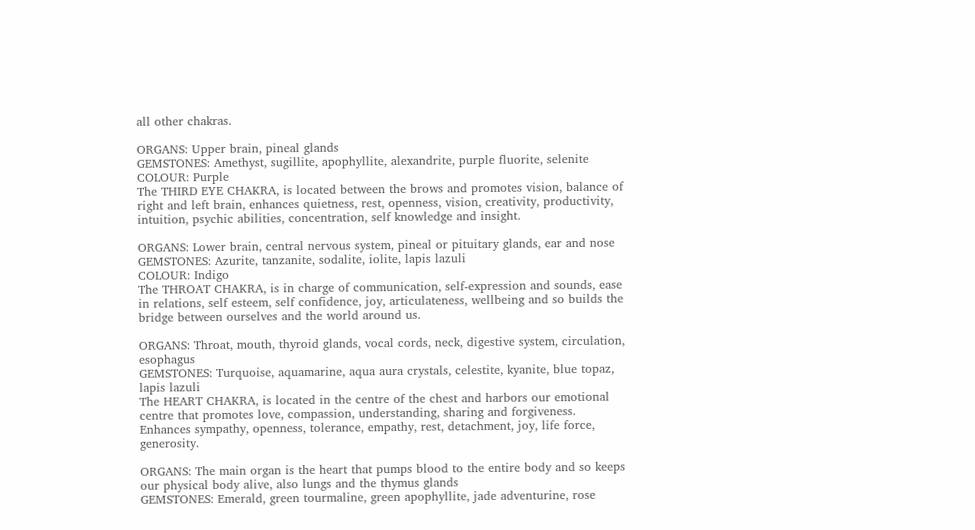all other chakras.

ORGANS: Upper brain, pineal glands
GEMSTONES: Amethyst, sugillite, apophyllite, alexandrite, purple fluorite, selenite
COLOUR: Purple
The THIRD EYE CHAKRA, is located between the brows and promotes vision, balance of right and left brain, enhances quietness, rest, openness, vision, creativity, productivity,  intuition, psychic abilities, concentration, self knowledge and insight.

ORGANS: Lower brain, central nervous system, pineal or pituitary glands, ear and nose
GEMSTONES: Azurite, tanzanite, sodalite, iolite, lapis lazuli
COLOUR: Indigo
The THROAT CHAKRA, is in charge of communication, self-expression and sounds, ease in relations, self esteem, self confidence, joy, articulateness, wellbeing and so builds the bridge between ourselves and the world around us.

ORGANS: Throat, mouth, thyroid glands, vocal cords, neck, digestive system, circulation, esophagus
GEMSTONES: Turquoise, aquamarine, aqua aura crystals, celestite, kyanite, blue topaz, lapis lazuli
The HEART CHAKRA, is located in the centre of the chest and harbors our emotional centre that promotes love, compassion, understanding, sharing and forgiveness. Enhances sympathy, openness, tolerance, empathy, rest, detachment, joy, life force, generosity.

ORGANS: The main organ is the heart that pumps blood to the entire body and so keeps our physical body alive, also lungs and the thymus glands
GEMSTONES: Emerald, green tourmaline, green apophyllite, jade adventurine, rose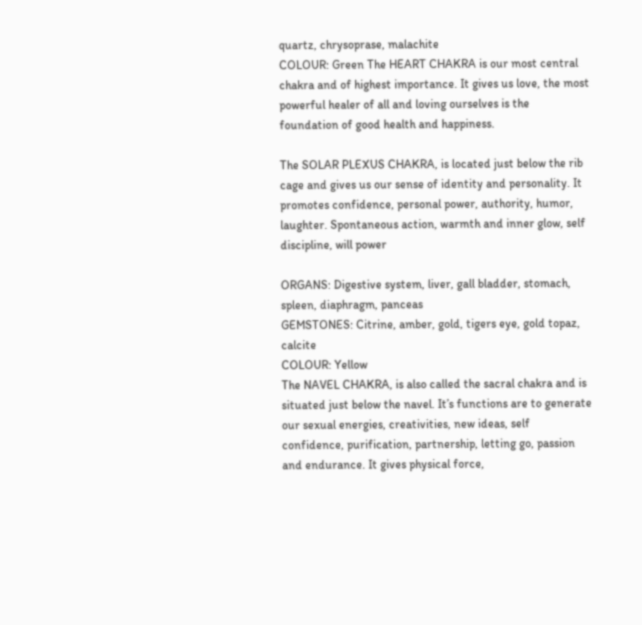quartz, chrysoprase, malachite
COLOUR: Green The HEART CHAKRA is our most central chakra and of highest importance. It gives us love, the most powerful healer of all and loving ourselves is the foundation of good health and happiness.

The SOLAR PLEXUS CHAKRA, is located just below the rib cage and gives us our sense of identity and personality. It promotes confidence, personal power, authority, humor, laughter. Spontaneous action, warmth and inner glow, self discipline, will power

ORGANS: Digestive system, liver, gall bladder, stomach, spleen, diaphragm, panceas
GEMSTONES: Citrine, amber, gold, tigers eye, gold topaz, calcite
COLOUR: Yellow
The NAVEL CHAKRA, is also called the sacral chakra and is situated just below the navel. It’s functions are to generate our sexual energies, creativities, new ideas, self confidence, purification, partnership, letting go, passion and endurance. It gives physical force,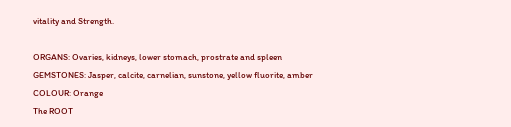vitality and Strength.

ORGANS: Ovaries, kidneys, lower stomach, prostrate and spleen
GEMSTONES: Jasper, calcite, carnelian, sunstone, yellow fluorite, amber
COLOUR: Orange
The ROOT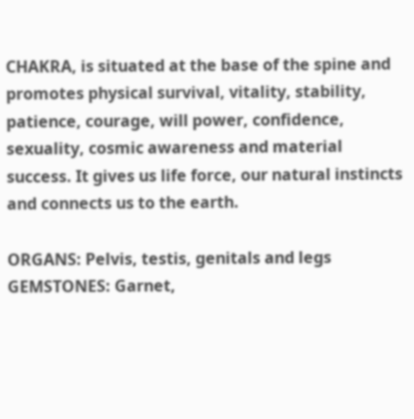CHAKRA, is situated at the base of the spine and promotes physical survival, vitality, stability, patience, courage, will power, confidence, sexuality, cosmic awareness and material success. It gives us life force, our natural instincts and connects us to the earth.

ORGANS: Pelvis, testis, genitals and legs
GEMSTONES: Garnet,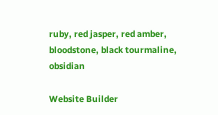ruby, red jasper, red amber, bloodstone, black tourmaline, obsidian

Website Builder